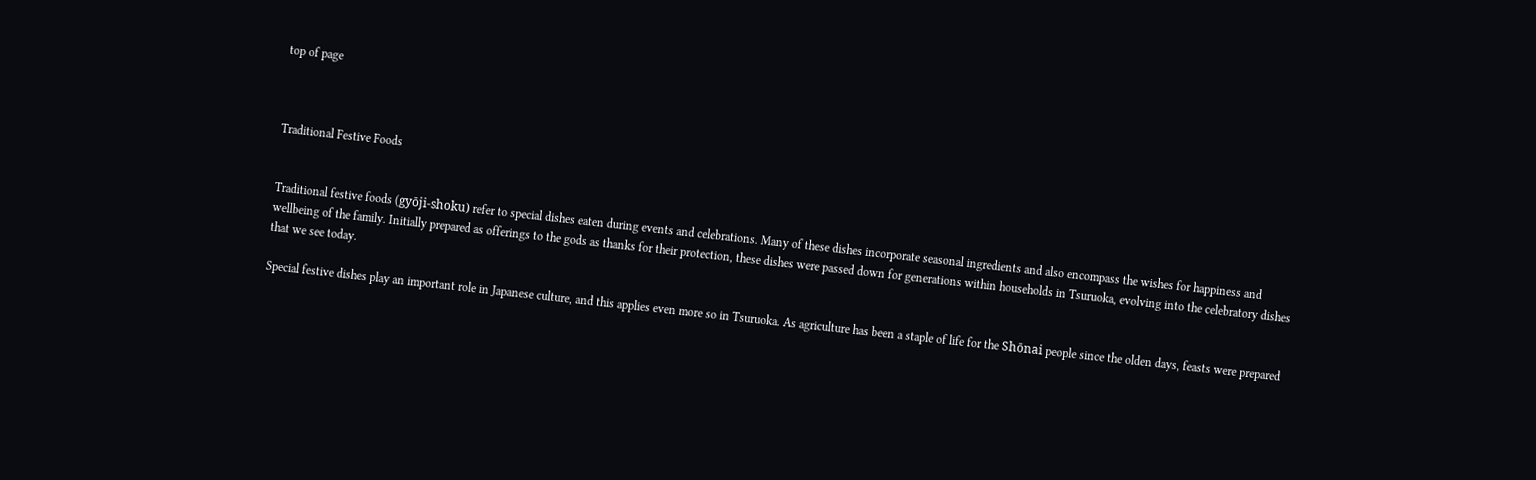top of page



Traditional Festive Foods


Traditional festive foods (gyōji-shoku) refer to special dishes eaten during events and celebrations. Many of these dishes incorporate seasonal ingredients and also encompass the wishes for happiness and wellbeing of the family. Initially prepared as offerings to the gods as thanks for their protection, these dishes were passed down for generations within households in Tsuruoka, evolving into the celebratory dishes that we see today.

Special festive dishes play an important role in Japanese culture, and this applies even more so in Tsuruoka. As agriculture has been a staple of life for the Shōnai people since the olden days, feasts were prepared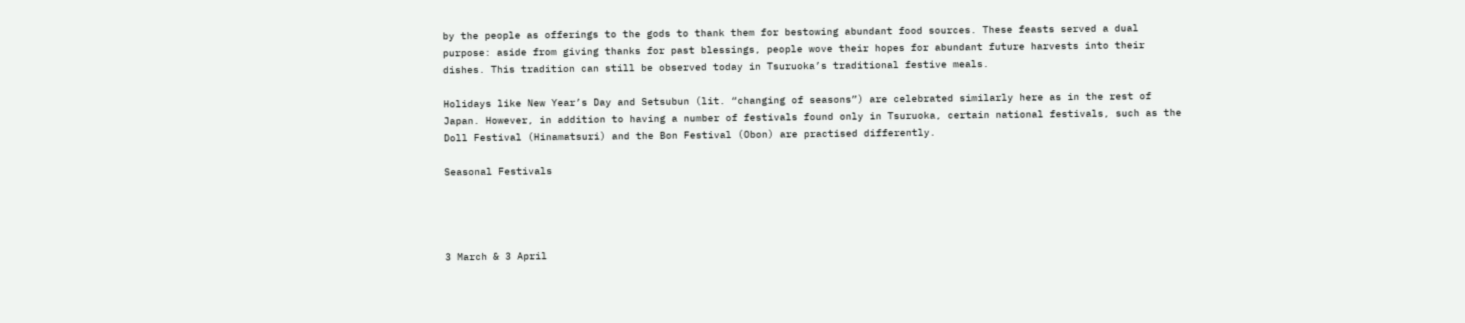by the people as offerings to the gods to thank them for bestowing abundant food sources. These feasts served a dual purpose: aside from giving thanks for past blessings, people wove their hopes for abundant future harvests into their dishes. This tradition can still be observed today in Tsuruoka’s traditional festive meals.

Holidays like New Year’s Day and Setsubun (lit. “changing of seasons”) are celebrated similarly here as in the rest of Japan. However, in addition to having a number of festivals found only in Tsuruoka, certain national festivals, such as the Doll Festival (Hinamatsuri) and the Bon Festival (Obon) are practised differently.

Seasonal Festivals




3 March & 3 April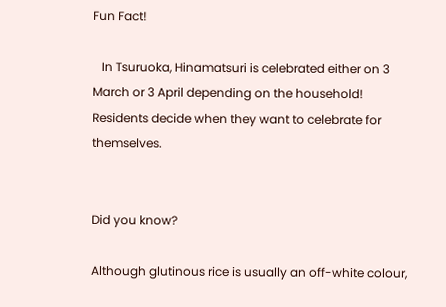Fun Fact!

   In Tsuruoka, Hinamatsuri is celebrated either on 3 March or 3 April depending on the household! Residents decide when they want to celebrate for themselves.


Did you know?

Although glutinous rice is usually an off-white colour,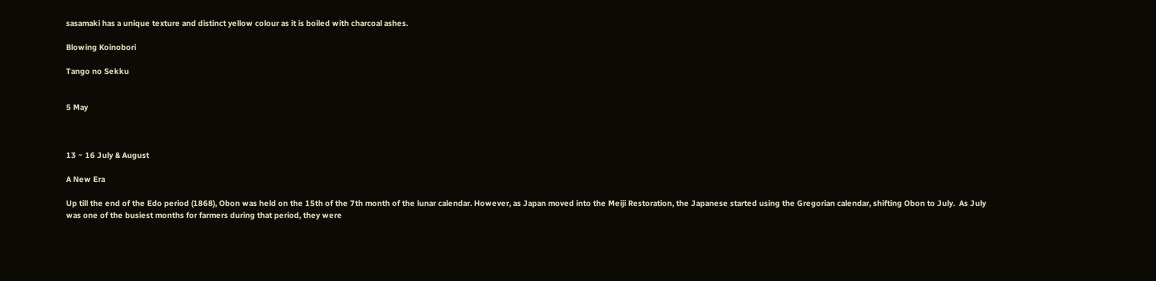sasamaki has a unique texture and distinct yellow colour as it is boiled with charcoal ashes.

Blowing Koinobori

Tango no Sekku


5 May



13 ~ 16 July & August

A New Era

Up till the end of the Edo period (1868), Obon was held on the 15th of the 7th month of the lunar calendar. However, as Japan moved into the Meiji Restoration, the Japanese started using the Gregorian calendar, shifting Obon to July.  As July was one of the busiest months for farmers during that period, they were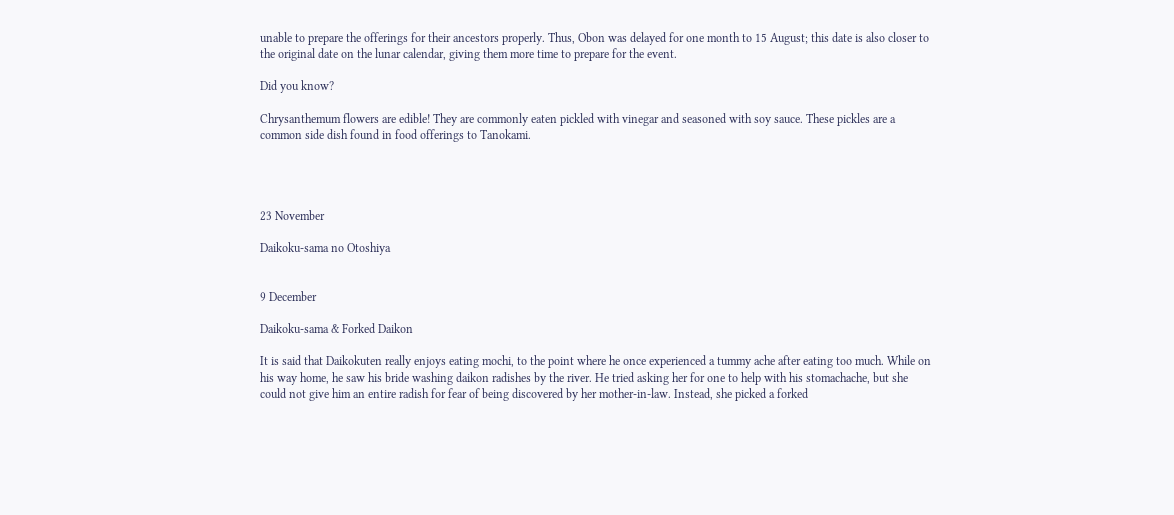unable to prepare the offerings for their ancestors properly. Thus, Obon was delayed for one month to 15 August; this date is also closer to the original date on the lunar calendar, giving them more time to prepare for the event.

Did you know?

Chrysanthemum flowers are edible! They are commonly eaten pickled with vinegar and seasoned with soy sauce. These pickles are a common side dish found in food offerings to Tanokami.




23 November

Daikoku-sama no Otoshiya


9 December

Daikoku-sama & Forked Daikon

It is said that Daikokuten really enjoys eating mochi, to the point where he once experienced a tummy ache after eating too much. While on his way home, he saw his bride washing daikon radishes by the river. He tried asking her for one to help with his stomachache, but she could not give him an entire radish for fear of being discovered by her mother-in-law. Instead, she picked a forked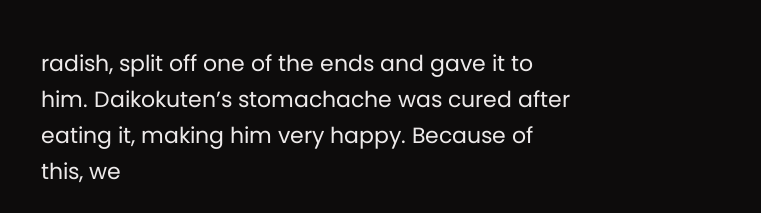radish, split off one of the ends and gave it to him. Daikokuten’s stomachache was cured after eating it, making him very happy. Because of this, we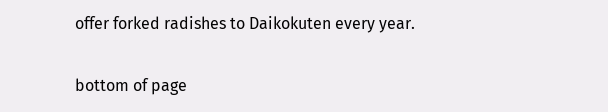offer forked radishes to Daikokuten every year.

bottom of page